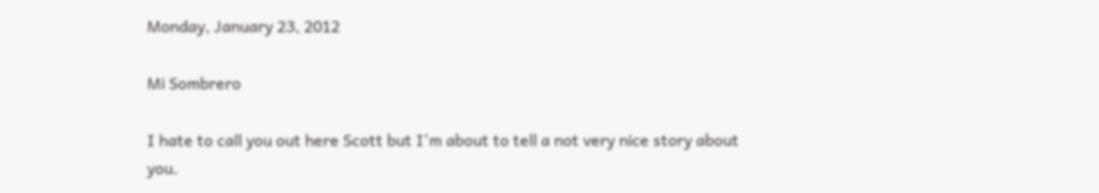Monday, January 23, 2012

Mi Sombrero

I hate to call you out here Scott but I'm about to tell a not very nice story about you.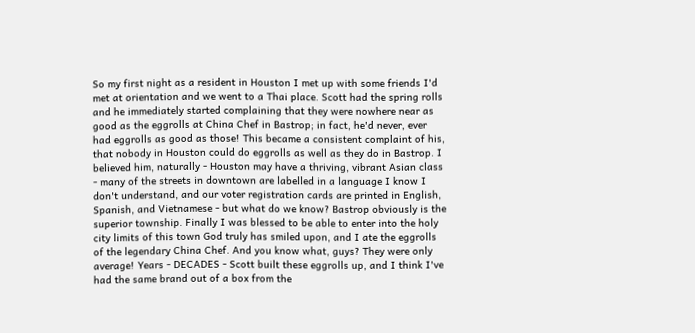So my first night as a resident in Houston I met up with some friends I'd met at orientation and we went to a Thai place. Scott had the spring rolls and he immediately started complaining that they were nowhere near as good as the eggrolls at China Chef in Bastrop; in fact, he'd never, ever had eggrolls as good as those! This became a consistent complaint of his, that nobody in Houston could do eggrolls as well as they do in Bastrop. I believed him, naturally - Houston may have a thriving, vibrant Asian class - many of the streets in downtown are labelled in a language I know I don't understand, and our voter registration cards are printed in English, Spanish, and Vietnamese - but what do we know? Bastrop obviously is the superior township. Finally I was blessed to be able to enter into the holy city limits of this town God truly has smiled upon, and I ate the eggrolls of the legendary China Chef. And you know what, guys? They were only average! Years - DECADES - Scott built these eggrolls up, and I think I've had the same brand out of a box from the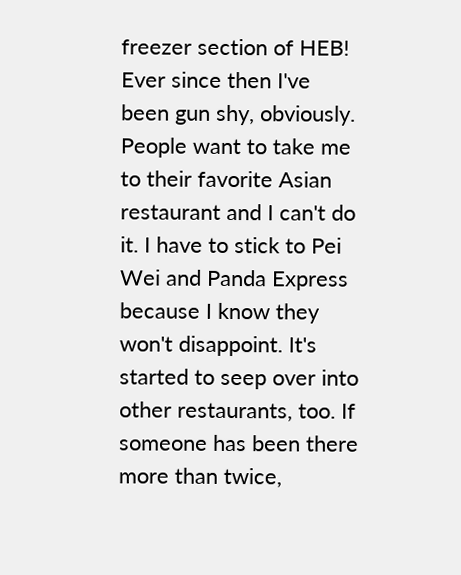freezer section of HEB! Ever since then I've been gun shy, obviously. People want to take me to their favorite Asian restaurant and I can't do it. I have to stick to Pei Wei and Panda Express because I know they won't disappoint. It's started to seep over into other restaurants, too. If someone has been there more than twice,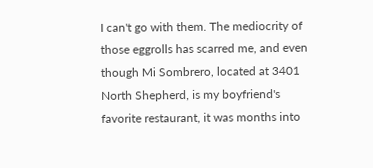I can't go with them. The mediocrity of those eggrolls has scarred me, and even though Mi Sombrero, located at 3401 North Shepherd, is my boyfriend's favorite restaurant, it was months into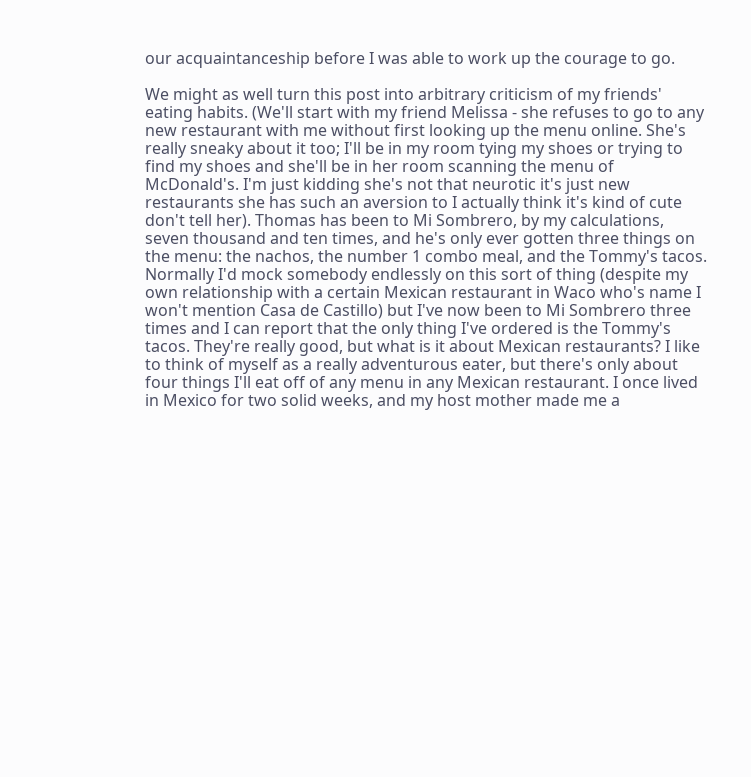our acquaintanceship before I was able to work up the courage to go.

We might as well turn this post into arbitrary criticism of my friends' eating habits. (We'll start with my friend Melissa - she refuses to go to any new restaurant with me without first looking up the menu online. She's really sneaky about it too; I'll be in my room tying my shoes or trying to find my shoes and she'll be in her room scanning the menu of McDonald's. I'm just kidding she's not that neurotic it's just new restaurants she has such an aversion to I actually think it's kind of cute don't tell her). Thomas has been to Mi Sombrero, by my calculations, seven thousand and ten times, and he's only ever gotten three things on the menu: the nachos, the number 1 combo meal, and the Tommy's tacos. Normally I'd mock somebody endlessly on this sort of thing (despite my own relationship with a certain Mexican restaurant in Waco who's name I won't mention Casa de Castillo) but I've now been to Mi Sombrero three times and I can report that the only thing I've ordered is the Tommy's tacos. They're really good, but what is it about Mexican restaurants? I like to think of myself as a really adventurous eater, but there's only about four things I'll eat off of any menu in any Mexican restaurant. I once lived in Mexico for two solid weeks, and my host mother made me a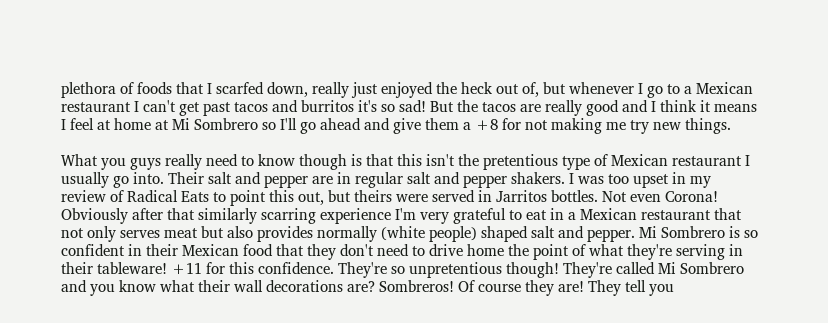plethora of foods that I scarfed down, really just enjoyed the heck out of, but whenever I go to a Mexican restaurant I can't get past tacos and burritos it's so sad! But the tacos are really good and I think it means I feel at home at Mi Sombrero so I'll go ahead and give them a +8 for not making me try new things.

What you guys really need to know though is that this isn't the pretentious type of Mexican restaurant I usually go into. Their salt and pepper are in regular salt and pepper shakers. I was too upset in my review of Radical Eats to point this out, but theirs were served in Jarritos bottles. Not even Corona! Obviously after that similarly scarring experience I'm very grateful to eat in a Mexican restaurant that not only serves meat but also provides normally (white people) shaped salt and pepper. Mi Sombrero is so confident in their Mexican food that they don't need to drive home the point of what they're serving in their tableware! +11 for this confidence. They're so unpretentious though! They're called Mi Sombrero and you know what their wall decorations are? Sombreros! Of course they are! They tell you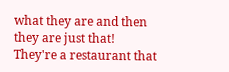what they are and then they are just that! They're a restaurant that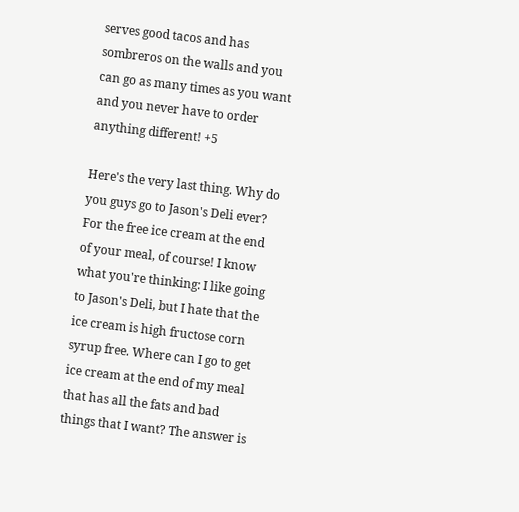serves good tacos and has sombreros on the walls and you can go as many times as you want and you never have to order anything different! +5

Here's the very last thing. Why do you guys go to Jason's Deli ever? For the free ice cream at the end of your meal, of course! I know what you're thinking: I like going to Jason's Deli, but I hate that the ice cream is high fructose corn syrup free. Where can I go to get ice cream at the end of my meal that has all the fats and bad things that I want? The answer is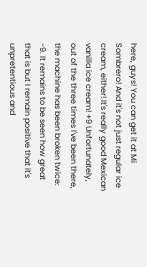here, guys! You can get it at Mi Sombrero! And it's not just regular ice cream, either! It's really good Mexican vanilla ice cream! +9 Unfortunately, out of the three times I've been there, the machine has been broken twice: -9. It remains to be seen how great that is but I remain positive that it's unpretentious and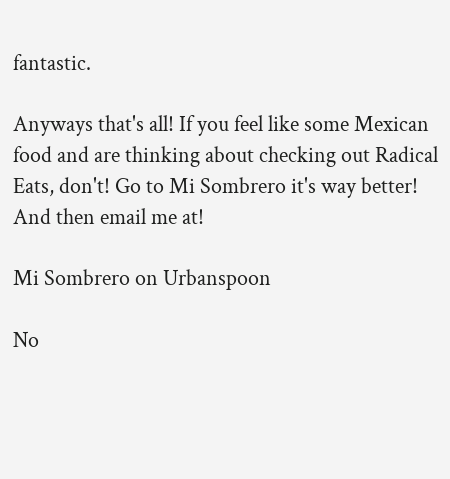fantastic.

Anyways that's all! If you feel like some Mexican food and are thinking about checking out Radical Eats, don't! Go to Mi Sombrero it's way better! And then email me at!

Mi Sombrero on Urbanspoon

No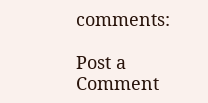comments:

Post a Comment